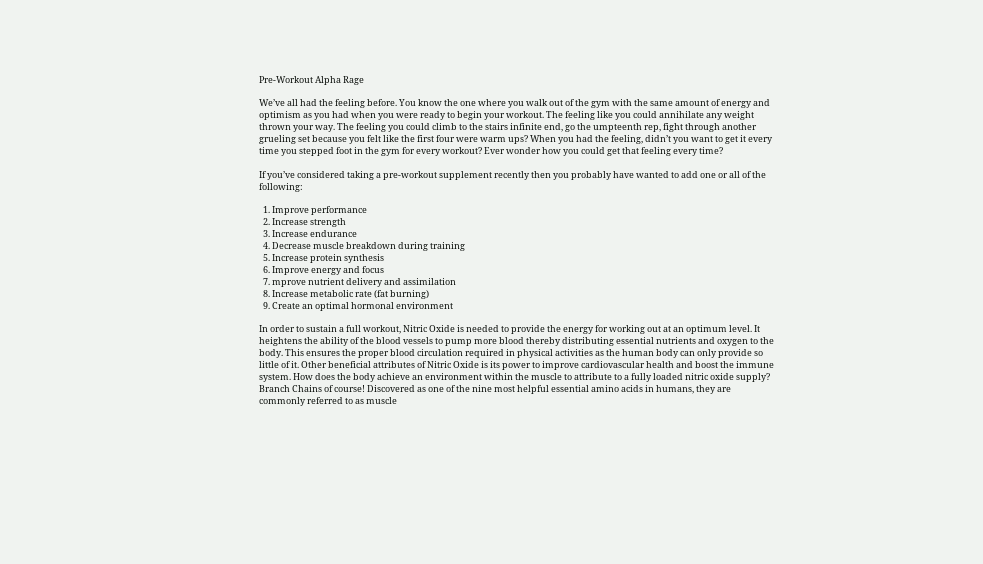Pre-Workout Alpha Rage

We’ve all had the feeling before. You know the one where you walk out of the gym with the same amount of energy and optimism as you had when you were ready to begin your workout. The feeling like you could annihilate any weight thrown your way. The feeling you could climb to the stairs infinite end, go the umpteenth rep, fight through another grueling set because you felt like the first four were warm ups? When you had the feeling, didn’t you want to get it every time you stepped foot in the gym for every workout? Ever wonder how you could get that feeling every time?

If you’ve considered taking a pre-workout supplement recently then you probably have wanted to add one or all of the following:

  1. Improve performance
  2. Increase strength
  3. Increase endurance
  4. Decrease muscle breakdown during training
  5. Increase protein synthesis
  6. Improve energy and focus
  7. mprove nutrient delivery and assimilation
  8. Increase metabolic rate (fat burning)
  9. Create an optimal hormonal environment

In order to sustain a full workout, Nitric Oxide is needed to provide the energy for working out at an optimum level. It heightens the ability of the blood vessels to pump more blood thereby distributing essential nutrients and oxygen to the body. This ensures the proper blood circulation required in physical activities as the human body can only provide so little of it. Other beneficial attributes of Nitric Oxide is its power to improve cardiovascular health and boost the immune system. How does the body achieve an environment within the muscle to attribute to a fully loaded nitric oxide supply? Branch Chains of course! Discovered as one of the nine most helpful essential amino acids in humans, they are commonly referred to as muscle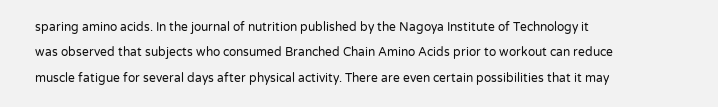sparing amino acids. In the journal of nutrition published by the Nagoya Institute of Technology it was observed that subjects who consumed Branched Chain Amino Acids prior to workout can reduce muscle fatigue for several days after physical activity. There are even certain possibilities that it may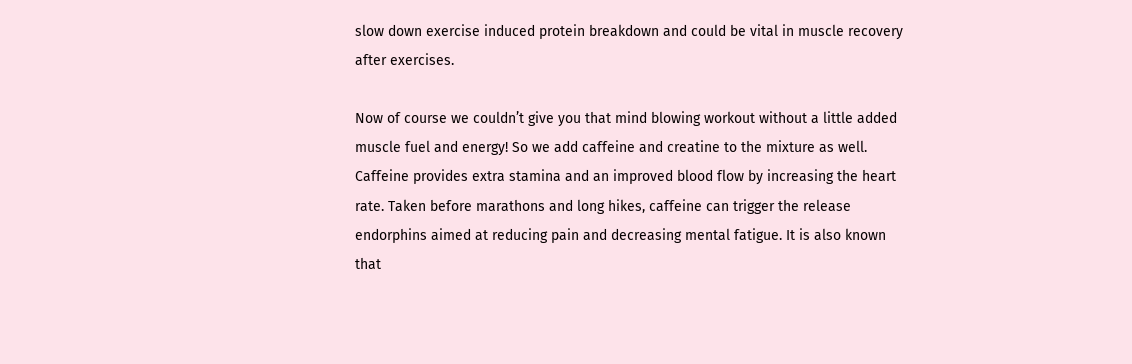slow down exercise induced protein breakdown and could be vital in muscle recovery after exercises.

Now of course we couldn’t give you that mind blowing workout without a little added muscle fuel and energy! So we add caffeine and creatine to the mixture as well. Caffeine provides extra stamina and an improved blood flow by increasing the heart rate. Taken before marathons and long hikes, caffeine can trigger the release endorphins aimed at reducing pain and decreasing mental fatigue. It is also known that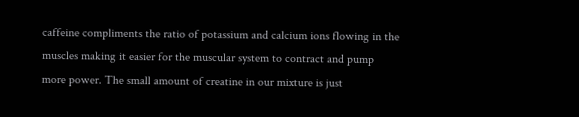caffeine compliments the ratio of potassium and calcium ions flowing in the muscles making it easier for the muscular system to contract and pump more power. The small amount of creatine in our mixture is just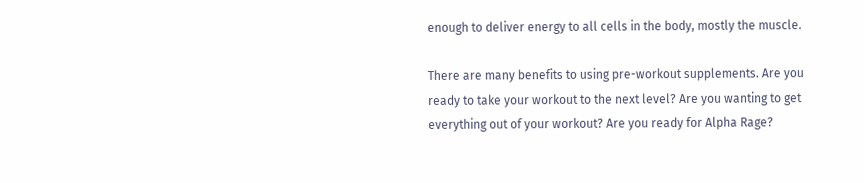enough to deliver energy to all cells in the body, mostly the muscle.

There are many benefits to using pre-workout supplements. Are you ready to take your workout to the next level? Are you wanting to get everything out of your workout? Are you ready for Alpha Rage?